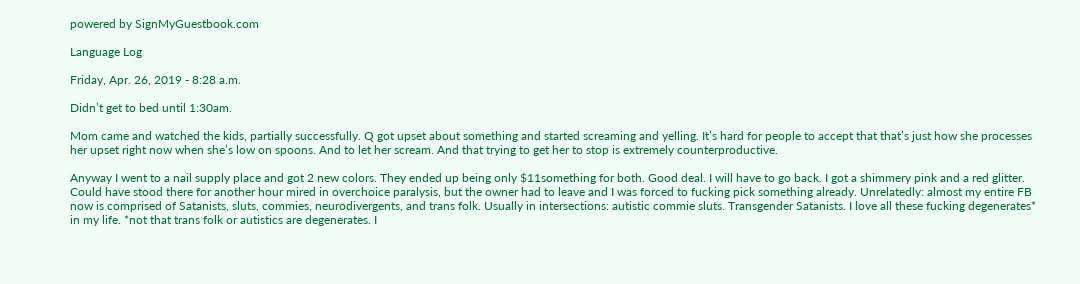powered by SignMyGuestbook.com

Language Log

Friday, Apr. 26, 2019 - 8:28 a.m.

Didn’t get to bed until 1:30am.

Mom came and watched the kids, partially successfully. Q got upset about something and started screaming and yelling. It’s hard for people to accept that that’s just how she processes her upset right now when she’s low on spoons. And to let her scream. And that trying to get her to stop is extremely counterproductive.

Anyway I went to a nail supply place and got 2 new colors. They ended up being only $11something for both. Good deal. I will have to go back. I got a shimmery pink and a red glitter. Could have stood there for another hour mired in overchoice paralysis, but the owner had to leave and I was forced to fucking pick something already. Unrelatedly: almost my entire FB now is comprised of Satanists, sluts, commies, neurodivergents, and trans folk. Usually in intersections: autistic commie sluts. Transgender Satanists. I love all these fucking degenerates* in my life. *not that trans folk or autistics are degenerates. I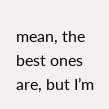mean, the best ones are, but I’m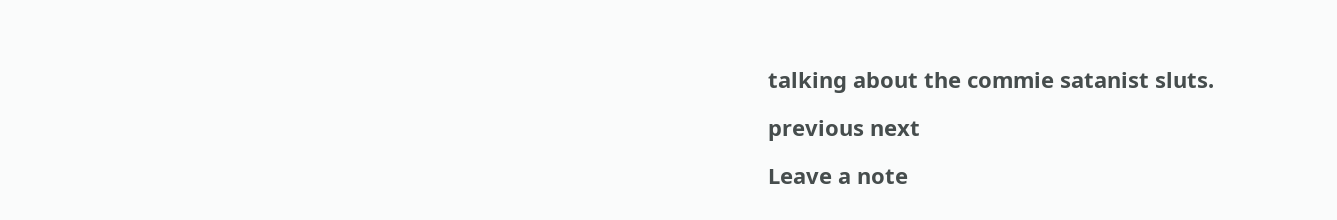talking about the commie satanist sluts.

previous next

Leave a note